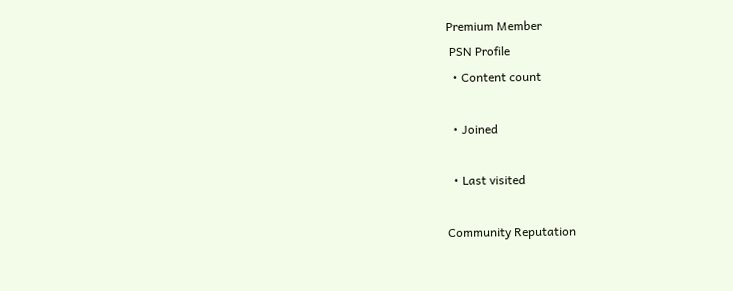Premium Member
 PSN Profile
  • Content count

  • Joined

  • Last visited

Community Reputation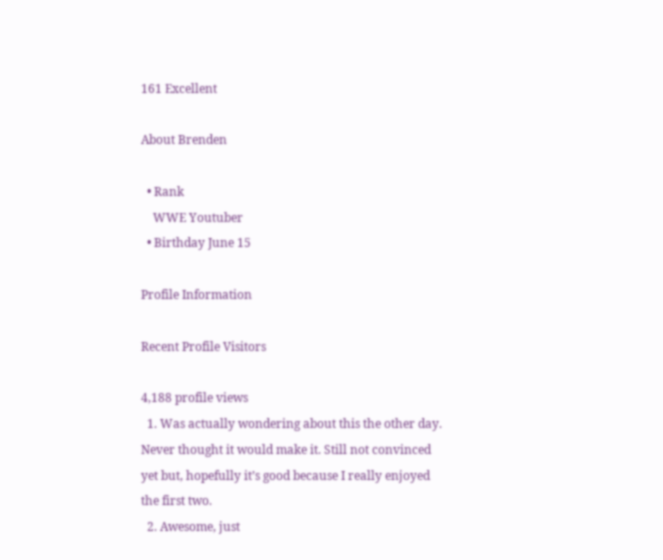161 Excellent

About Brenden

  • Rank
    WWE Youtuber
  • Birthday June 15

Profile Information

Recent Profile Visitors

4,188 profile views
  1. Was actually wondering about this the other day. Never thought it would make it. Still not convinced yet but, hopefully it’s good because I really enjoyed the first two.
  2. Awesome, just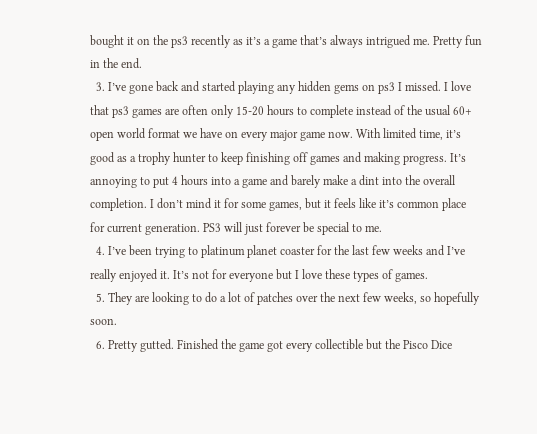bought it on the ps3 recently as it’s a game that’s always intrigued me. Pretty fun in the end.
  3. I’ve gone back and started playing any hidden gems on ps3 I missed. I love that ps3 games are often only 15-20 hours to complete instead of the usual 60+ open world format we have on every major game now. With limited time, it’s good as a trophy hunter to keep finishing off games and making progress. It’s annoying to put 4 hours into a game and barely make a dint into the overall completion. I don’t mind it for some games, but it feels like it’s common place for current generation. PS3 will just forever be special to me.
  4. I’ve been trying to platinum planet coaster for the last few weeks and I’ve really enjoyed it. It’s not for everyone but I love these types of games.
  5. They are looking to do a lot of patches over the next few weeks, so hopefully soon.
  6. Pretty gutted. Finished the game got every collectible but the Pisco Dice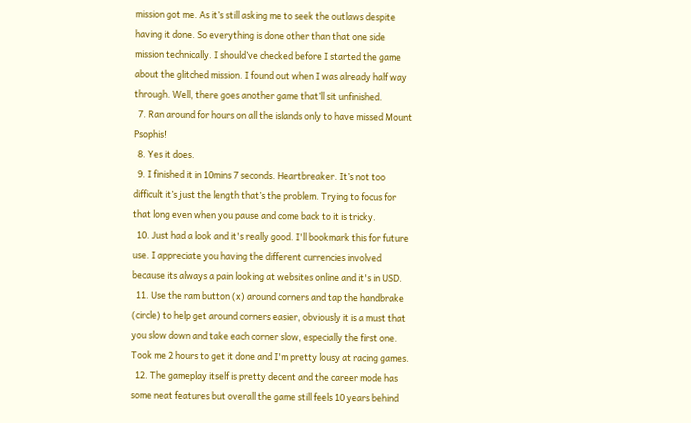mission got me. As it’s still asking me to seek the outlaws despite having it done. So everything is done other than that one side mission technically. I should’ve checked before I started the game about the glitched mission. I found out when I was already half way through. Well, there goes another game that’ll sit unfinished.
  7. Ran around for hours on all the islands only to have missed Mount Psophis!
  8. Yes it does.
  9. I finished it in 10mins 7 seconds. Heartbreaker. It’s not too difficult it’s just the length that’s the problem. Trying to focus for that long even when you pause and come back to it is tricky.
  10. Just had a look and it's really good. I'll bookmark this for future use. I appreciate you having the different currencies involved because its always a pain looking at websites online and it's in USD.
  11. Use the ram button (x) around corners and tap the handbrake (circle) to help get around corners easier, obviously it is a must that you slow down and take each corner slow, especially the first one. Took me 2 hours to get it done and I'm pretty lousy at racing games.
  12. The gameplay itself is pretty decent and the career mode has some neat features but overall the game still feels 10 years behind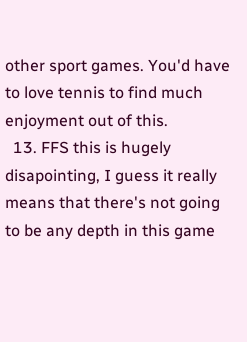other sport games. You'd have to love tennis to find much enjoyment out of this.
  13. FFS this is hugely disapointing, I guess it really means that there's not going to be any depth in this game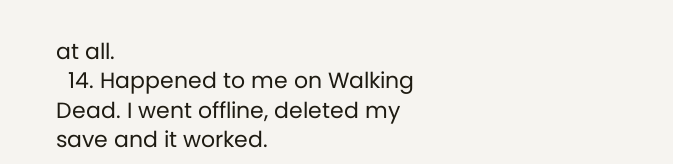at all.
  14. Happened to me on Walking Dead. I went offline, deleted my save and it worked.